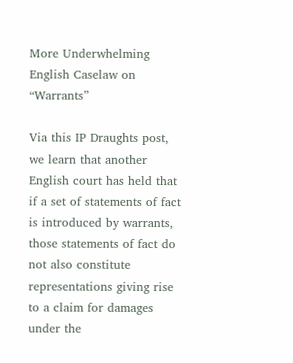More Underwhelming English Caselaw on “Warrants”

Via this IP Draughts post, we learn that another English court has held that if a set of statements of fact is introduced by warrants, those statements of fact do not also constitute representations giving rise to a claim for damages under the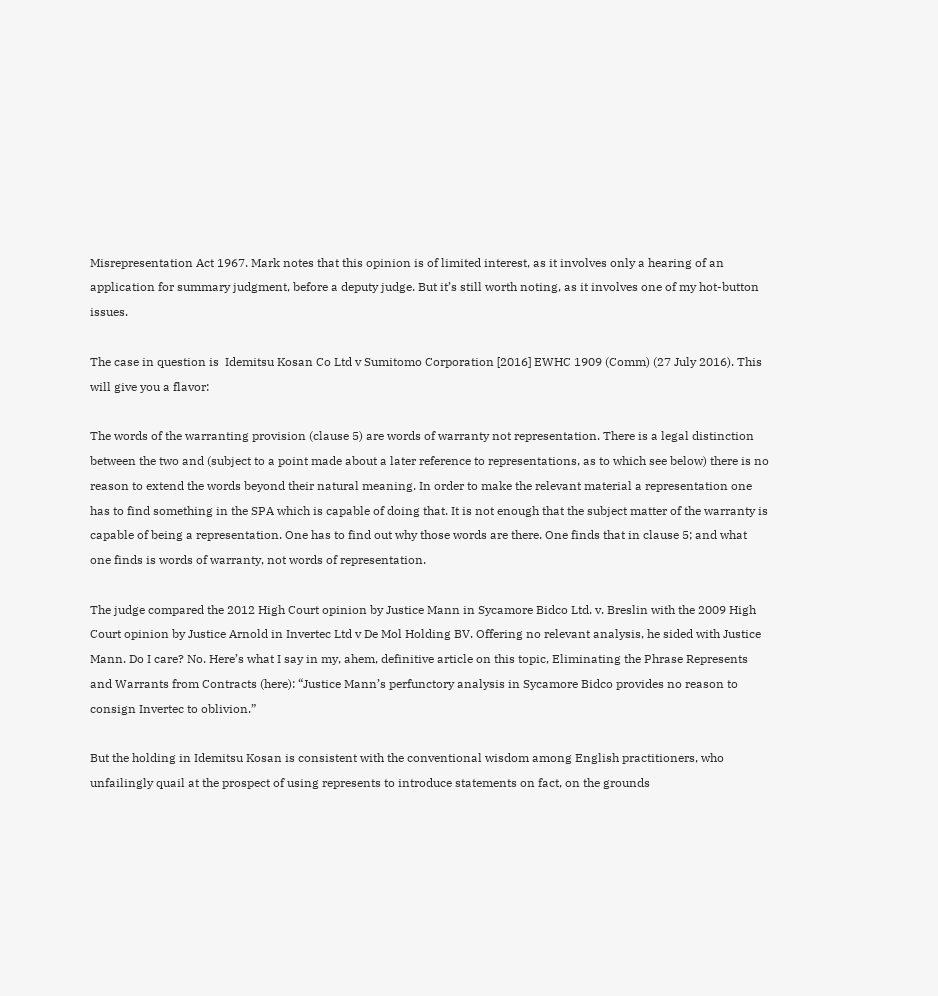Misrepresentation Act 1967. Mark notes that this opinion is of limited interest, as it involves only a hearing of an application for summary judgment, before a deputy judge. But it’s still worth noting, as it involves one of my hot-button issues.

The case in question is  Idemitsu Kosan Co Ltd v Sumitomo Corporation [2016] EWHC 1909 (Comm) (27 July 2016). This will give you a flavor:

The words of the warranting provision (clause 5) are words of warranty not representation. There is a legal distinction between the two and (subject to a point made about a later reference to representations, as to which see below) there is no reason to extend the words beyond their natural meaning. In order to make the relevant material a representation one has to find something in the SPA which is capable of doing that. It is not enough that the subject matter of the warranty is capable of being a representation. One has to find out why those words are there. One finds that in clause 5; and what one finds is words of warranty, not words of representation.

The judge compared the 2012 High Court opinion by Justice Mann in Sycamore Bidco Ltd. v. Breslin with the 2009 High Court opinion by Justice Arnold in Invertec Ltd v De Mol Holding BV. Offering no relevant analysis, he sided with Justice Mann. Do I care? No. Here’s what I say in my, ahem, definitive article on this topic, Eliminating the Phrase Represents and Warrants from Contracts (here): “Justice Mann’s perfunctory analysis in Sycamore Bidco provides no reason to consign Invertec to oblivion.”

But the holding in Idemitsu Kosan is consistent with the conventional wisdom among English practitioners, who unfailingly quail at the prospect of using represents to introduce statements on fact, on the grounds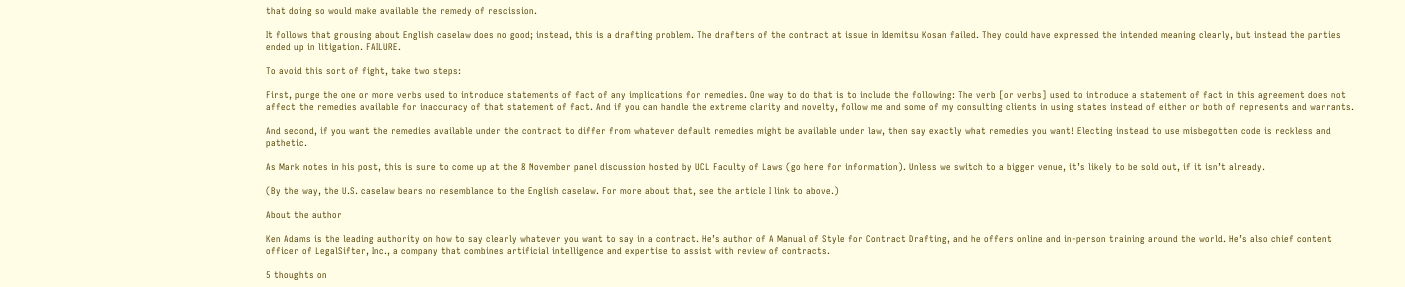that doing so would make available the remedy of rescission.

It follows that grousing about English caselaw does no good; instead, this is a drafting problem. The drafters of the contract at issue in Idemitsu Kosan failed. They could have expressed the intended meaning clearly, but instead the parties ended up in litigation. FAILURE.

To avoid this sort of fight, take two steps:

First, purge the one or more verbs used to introduce statements of fact of any implications for remedies. One way to do that is to include the following: The verb [or verbs] used to introduce a statement of fact in this agreement does not affect the remedies available for inaccuracy of that statement of fact. And if you can handle the extreme clarity and novelty, follow me and some of my consulting clients in using states instead of either or both of represents and warrants.

And second, if you want the remedies available under the contract to differ from whatever default remedies might be available under law, then say exactly what remedies you want! Electing instead to use misbegotten code is reckless and pathetic.

As Mark notes in his post, this is sure to come up at the 8 November panel discussion hosted by UCL Faculty of Laws (go here for information). Unless we switch to a bigger venue, it’s likely to be sold out, if it isn’t already.

(By the way, the U.S. caselaw bears no resemblance to the English caselaw. For more about that, see the article I link to above.)

About the author

Ken Adams is the leading authority on how to say clearly whatever you want to say in a contract. He’s author of A Manual of Style for Contract Drafting, and he offers online and in-person training around the world. He’s also chief content officer of LegalSifter, Inc., a company that combines artificial intelligence and expertise to assist with review of contracts.

5 thoughts on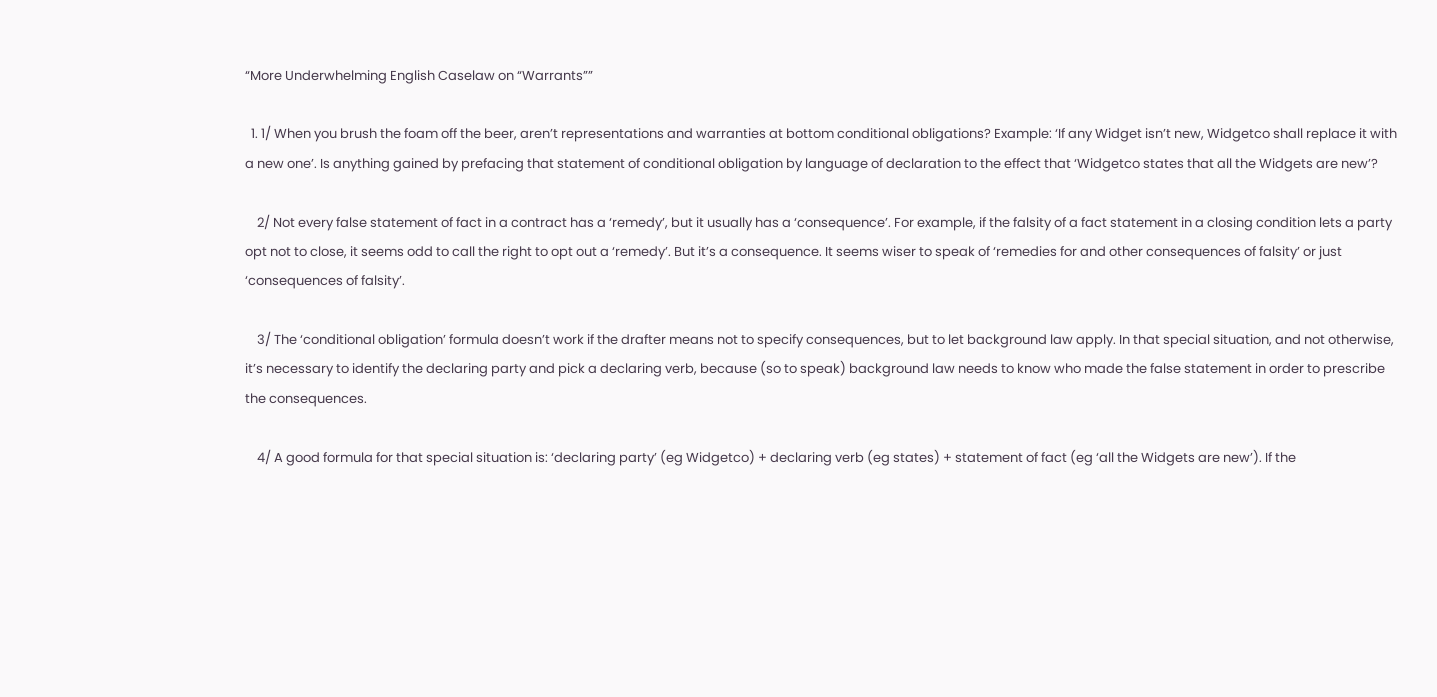“More Underwhelming English Caselaw on “Warrants””

  1. 1/ When you brush the foam off the beer, aren’t representations and warranties at bottom conditional obligations? Example: ‘If any Widget isn’t new, Widgetco shall replace it with a new one’. Is anything gained by prefacing that statement of conditional obligation by language of declaration to the effect that ‘Widgetco states that all the Widgets are new’?

    2/ Not every false statement of fact in a contract has a ‘remedy’, but it usually has a ‘consequence’. For example, if the falsity of a fact statement in a closing condition lets a party opt not to close, it seems odd to call the right to opt out a ‘remedy’. But it’s a consequence. It seems wiser to speak of ‘remedies for and other consequences of falsity’ or just ‘consequences of falsity’.

    3/ The ‘conditional obligation’ formula doesn’t work if the drafter means not to specify consequences, but to let background law apply. In that special situation, and not otherwise, it’s necessary to identify the declaring party and pick a declaring verb, because (so to speak) background law needs to know who made the false statement in order to prescribe the consequences.

    4/ A good formula for that special situation is: ‘declaring party’ (eg Widgetco) + declaring verb (eg states) + statement of fact (eg ‘all the Widgets are new’). If the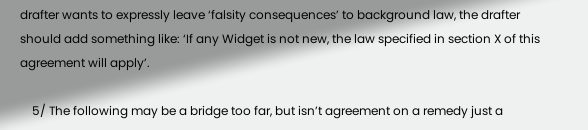drafter wants to expressly leave ‘falsity consequences’ to background law, the drafter should add something like: ‘If any Widget is not new, the law specified in section X of this agreement will apply’.

    5/ The following may be a bridge too far, but isn’t agreement on a remedy just a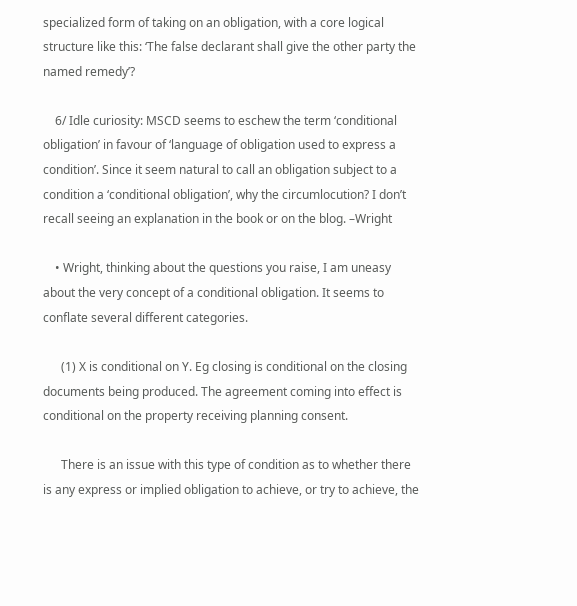specialized form of taking on an obligation, with a core logical structure like this: ‘The false declarant shall give the other party the named remedy’?

    6/ Idle curiosity: MSCD seems to eschew the term ‘conditional obligation’ in favour of ‘language of obligation used to express a condition’. Since it seem natural to call an obligation subject to a condition a ‘conditional obligation’, why the circumlocution? I don’t recall seeing an explanation in the book or on the blog. –Wright

    • Wright, thinking about the questions you raise, I am uneasy about the very concept of a conditional obligation. It seems to conflate several different categories.

      (1) X is conditional on Y. Eg closing is conditional on the closing documents being produced. The agreement coming into effect is conditional on the property receiving planning consent.

      There is an issue with this type of condition as to whether there is any express or implied obligation to achieve, or try to achieve, the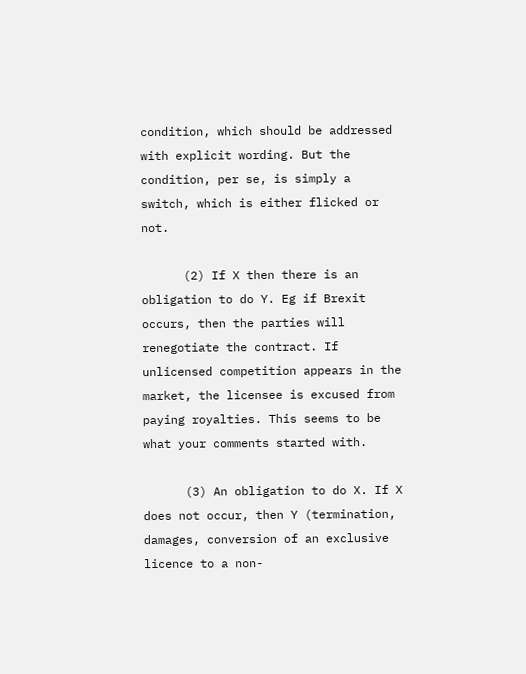condition, which should be addressed with explicit wording. But the condition, per se, is simply a switch, which is either flicked or not.

      (2) If X then there is an obligation to do Y. Eg if Brexit occurs, then the parties will renegotiate the contract. If unlicensed competition appears in the market, the licensee is excused from paying royalties. This seems to be what your comments started with.

      (3) An obligation to do X. If X does not occur, then Y (termination, damages, conversion of an exclusive licence to a non-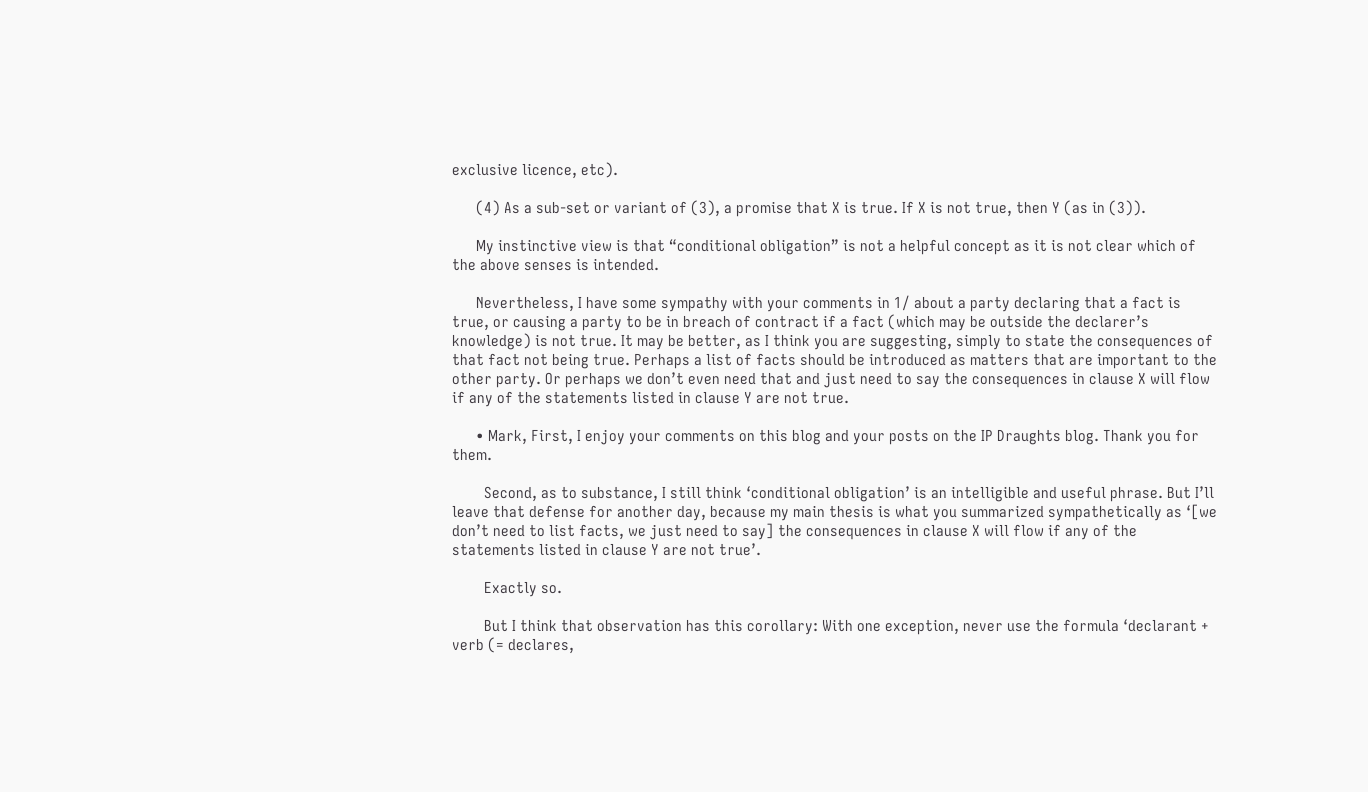exclusive licence, etc).

      (4) As a sub-set or variant of (3), a promise that X is true. If X is not true, then Y (as in (3)).

      My instinctive view is that “conditional obligation” is not a helpful concept as it is not clear which of the above senses is intended.

      Nevertheless, I have some sympathy with your comments in 1/ about a party declaring that a fact is true, or causing a party to be in breach of contract if a fact (which may be outside the declarer’s knowledge) is not true. It may be better, as I think you are suggesting, simply to state the consequences of that fact not being true. Perhaps a list of facts should be introduced as matters that are important to the other party. Or perhaps we don’t even need that and just need to say the consequences in clause X will flow if any of the statements listed in clause Y are not true.

      • Mark, First, I enjoy your comments on this blog and your posts on the IP Draughts blog. Thank you for them.

        Second, as to substance, I still think ‘conditional obligation’ is an intelligible and useful phrase. But I’ll leave that defense for another day, because my main thesis is what you summarized sympathetically as ‘[we don’t need to list facts, we just need to say] the consequences in clause X will flow if any of the statements listed in clause Y are not true’.

        Exactly so.

        But I think that observation has this corollary: With one exception, never use the formula ‘declarant + verb (= declares,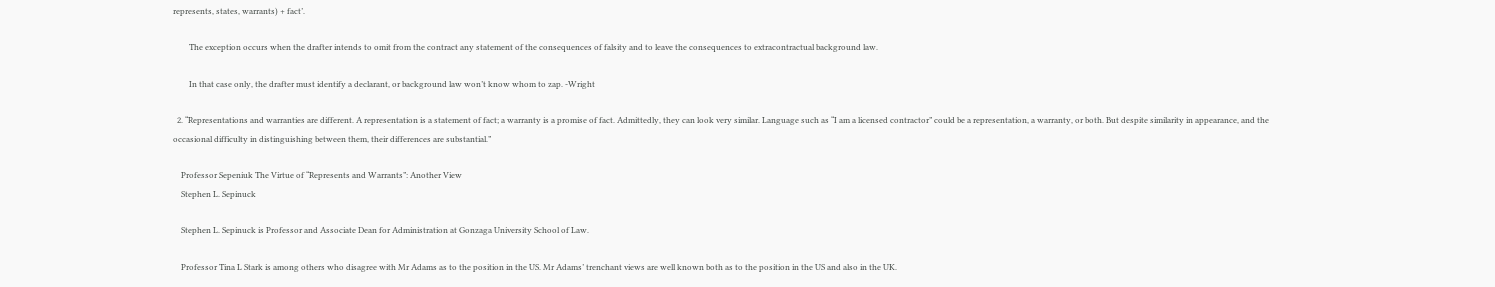represents, states, warrants) + fact’.

        The exception occurs when the drafter intends to omit from the contract any statement of the consequences of falsity and to leave the consequences to extracontractual background law.

        In that case only, the drafter must identify a declarant, or background law won’t know whom to zap. -Wright

  2. “Representations and warranties are different. A representation is a statement of fact; a warranty is a promise of fact. Admittedly, they can look very similar. Language such as “I am a licensed contractor” could be a representation, a warranty, or both. But despite similarity in appearance, and the occasional difficulty in distinguishing between them, their differences are substantial.”

    Professor Sepeniuk The Virtue of “Represents and Warrants”: Another View
    Stephen L. Sepinuck

    Stephen L. Sepinuck is Professor and Associate Dean for Administration at Gonzaga University School of Law.

    Professor Tina L Stark is among others who disagree with Mr Adams as to the position in the US. Mr Adams’ trenchant views are well known both as to the position in the US and also in the UK.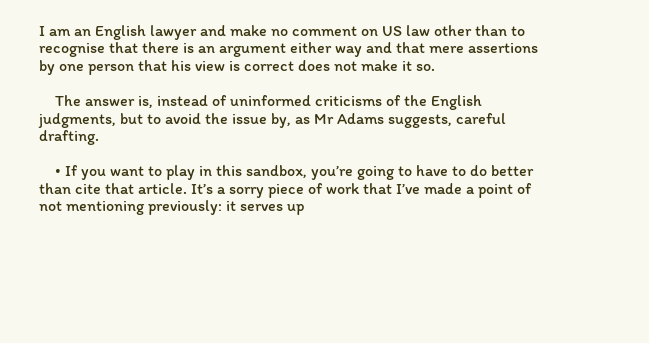I am an English lawyer and make no comment on US law other than to recognise that there is an argument either way and that mere assertions by one person that his view is correct does not make it so.

    The answer is, instead of uninformed criticisms of the English judgments, but to avoid the issue by, as Mr Adams suggests, careful drafting.

    • If you want to play in this sandbox, you’re going to have to do better than cite that article. It’s a sorry piece of work that I’ve made a point of not mentioning previously: it serves up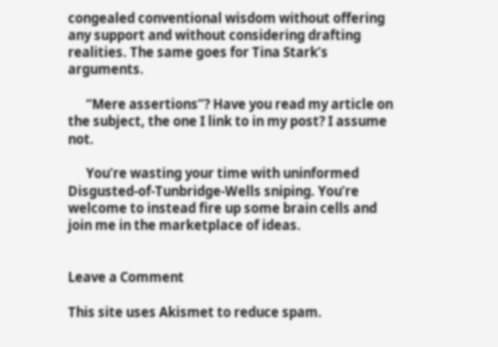congealed conventional wisdom without offering any support and without considering drafting realities. The same goes for Tina Stark’s arguments.

      “Mere assertions”? Have you read my article on the subject, the one I link to in my post? I assume not.

      You’re wasting your time with uninformed Disgusted-of-Tunbridge-Wells sniping. You’re welcome to instead fire up some brain cells and join me in the marketplace of ideas.


Leave a Comment

This site uses Akismet to reduce spam.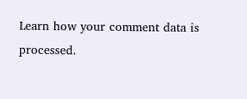Learn how your comment data is processed.